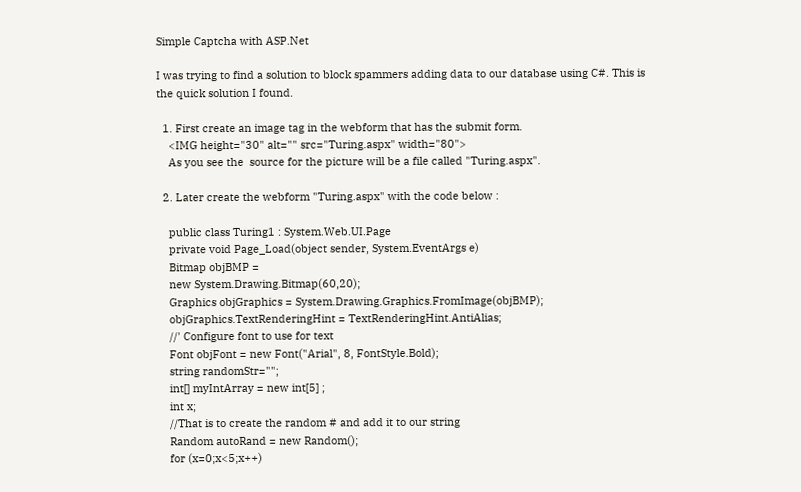Simple Captcha with ASP.Net

I was trying to find a solution to block spammers adding data to our database using C#. This is the quick solution I found.

  1. First create an image tag in the webform that has the submit form.
    <IMG height="30" alt="" src="Turing.aspx" width="80">
    As you see the  source for the picture will be a file called "Turing.aspx".

  2. Later create the webform "Turing.aspx" with the code below :

    public class Turing1 : System.Web.UI.Page
    private void Page_Load(object sender, System.EventArgs e)
    Bitmap objBMP =
    new System.Drawing.Bitmap(60,20);
    Graphics objGraphics = System.Drawing.Graphics.FromImage(objBMP);
    objGraphics.TextRenderingHint = TextRenderingHint.AntiAlias;
    //' Configure font to use for text
    Font objFont = new Font("Arial", 8, FontStyle.Bold);
    string randomStr="";
    int[] myIntArray = new int[5] ;
    int x;
    //That is to create the random # and add it to our string
    Random autoRand = new Random();
    for (x=0;x<5;x++)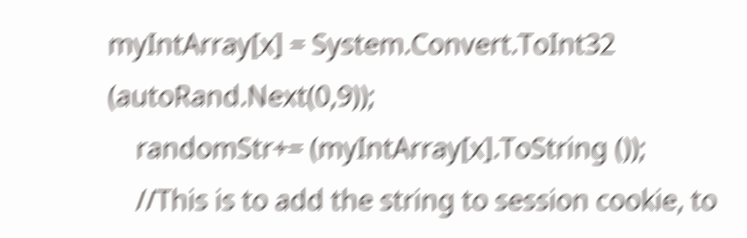myIntArray[x] = System.Convert.ToInt32 (autoRand.Next(0,9));
    randomStr+= (myIntArray[x].ToString ());
    //This is to add the string to session cookie, to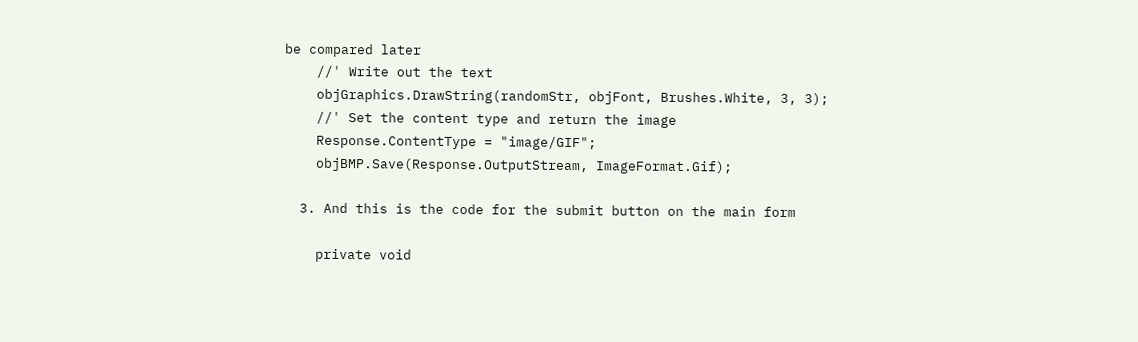be compared later
    //' Write out the text
    objGraphics.DrawString(randomStr, objFont, Brushes.White, 3, 3);
    //' Set the content type and return the image
    Response.ContentType = "image/GIF";
    objBMP.Save(Response.OutputStream, ImageFormat.Gif);

  3. And this is the code for the submit button on the main form

    private void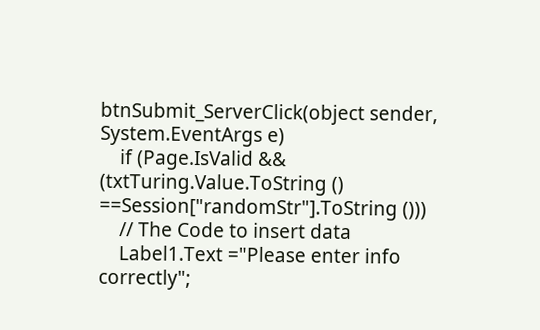btnSubmit_ServerClick(object sender, System.EventArgs e)
    if (Page.IsValid && (txtTuring.Value.ToString () ==Session["randomStr"].ToString ()))
    // The Code to insert data
    Label1.Text ="Please enter info correctly";